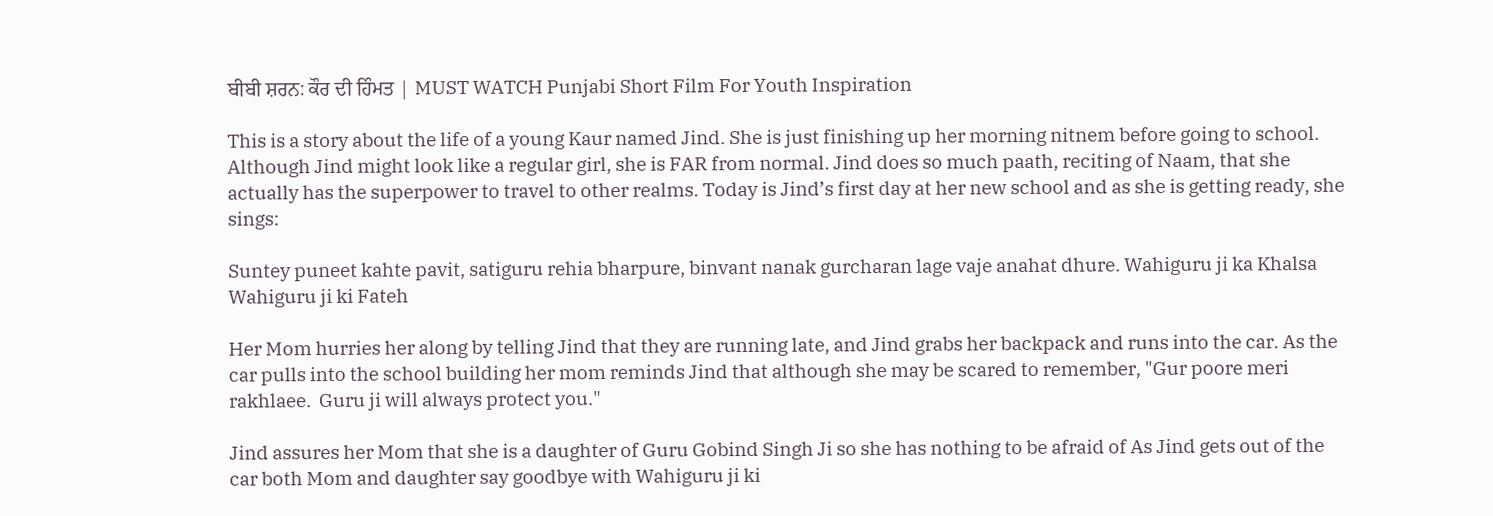ਬੀਬੀ ਸ਼ਰਨ: ਕੌਰ ਦੀ ਹਿੰਮਤ | MUST WATCH Punjabi Short Film For Youth Inspiration

This is a story about the life of a young Kaur named Jind. She is just finishing up her morning nitnem before going to school. Although Jind might look like a regular girl, she is FAR from normal. Jind does so much paath, reciting of Naam, that she actually has the superpower to travel to other realms. Today is Jind’s first day at her new school and as she is getting ready, she sings:

Suntey puneet kahte pavit, satiguru rehia bharpure, binvant nanak gurcharan lage vaje anahat dhure. Wahiguru ji ka Khalsa Wahiguru ji ki Fateh

Her Mom hurries her along by telling Jind that they are running late, and Jind grabs her backpack and runs into the car. As the car pulls into the school building her mom reminds Jind that although she may be scared to remember, "Gur poore meri rakhlaee.  Guru ji will always protect you."

Jind assures her Mom that she is a daughter of Guru Gobind Singh Ji so she has nothing to be afraid of As Jind gets out of the car both Mom and daughter say goodbye with Wahiguru ji ki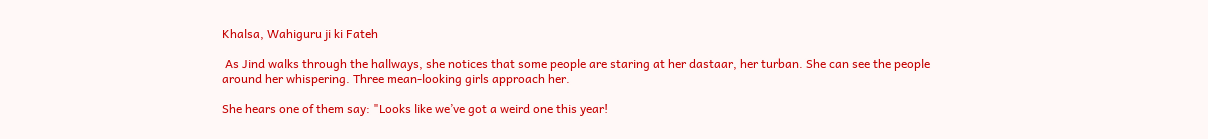Khalsa, Wahiguru ji ki Fateh

 As Jind walks through the hallways, she notices that some people are staring at her dastaar, her turban. She can see the people around her whispering. Three mean-looking girls approach her.

She hears one of them say: "Looks like we’ve got a weird one this year!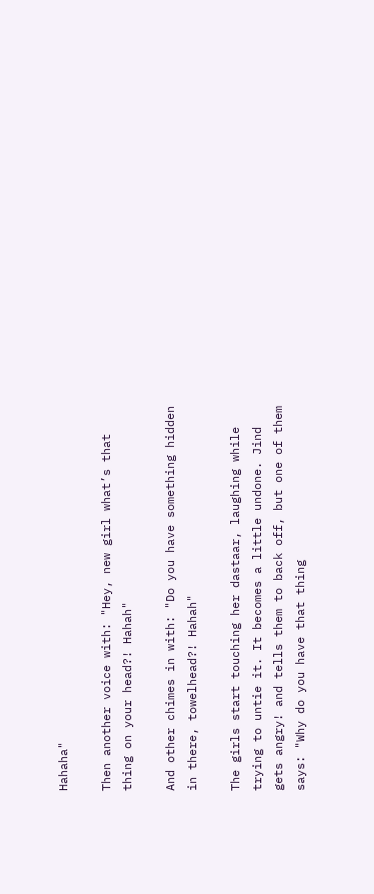Hahaha"

Then another voice with: "Hey, new girl what’s that thing on your head?! Hahah"

And other chimes in with: "Do you have something hidden in there, towelhead?! Hahah"

The girls start touching her dastaar, laughing while trying to untie it. It becomes a little undone. Jind gets angry! and tells them to back off, but one of them says: "Why do you have that thing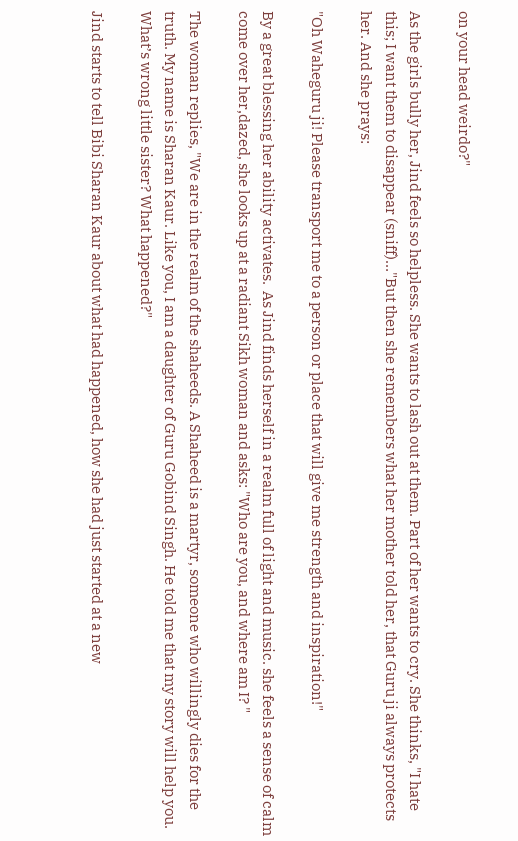on your head weirdo?"

As the girls bully her, Jind feels so helpless. She wants to lash out at them. Part of her wants to cry. She thinks, "I hate this; I want them to disappear (sniff)…"But then she remembers what her mother told her, that Guru ji always protects her. And she prays:

"Oh Waheguru ji! Please transport me to a person or place that will give me strength and inspiration!"

By a great blessing her ability activates.  As Jind finds herself in a realm full of light and music. she feels a sense of calm come over her,dazed, she looks up at a radiant Sikh woman and asks: "Who are you, and where am I? "

The woman replies, "We are in the realm of the shaheeds. A Shaheed is a martyr, someone who willingly dies for the truth. My name is Sharan Kaur. Like you, I am a daughter of Guru Gobind Singh. He told me that my story will help you. What’s wrong little sister? What happened?"

Jind starts to tell Bibi Sharan Kaur about what had happened, how she had just started at a new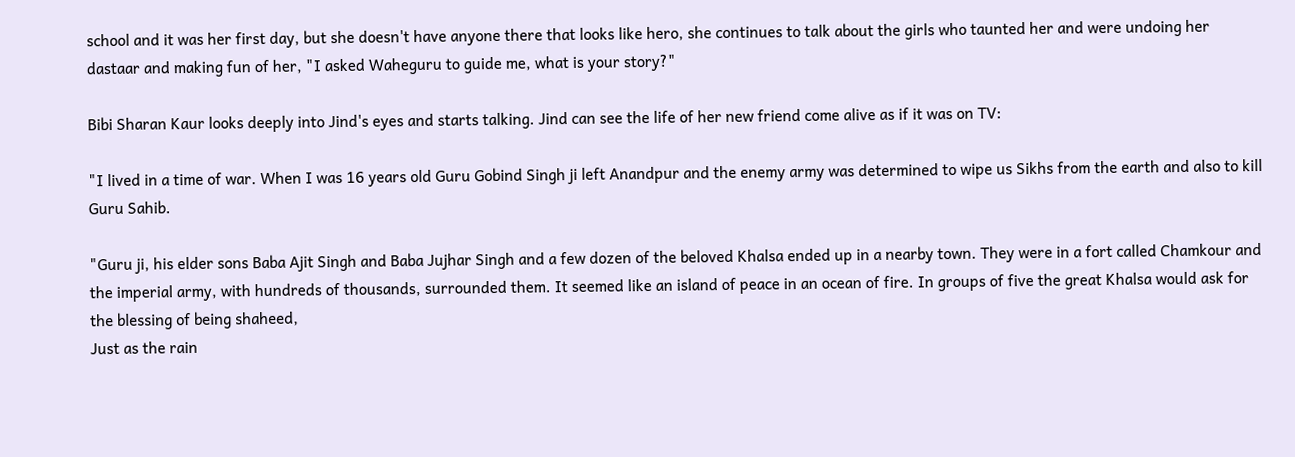school and it was her first day, but she doesn't have anyone there that looks like hero, she continues to talk about the girls who taunted her and were undoing her dastaar and making fun of her, "I asked Waheguru to guide me, what is your story?"

Bibi Sharan Kaur looks deeply into Jind's eyes and starts talking. Jind can see the life of her new friend come alive as if it was on TV:

"I lived in a time of war. When I was 16 years old Guru Gobind Singh ji left Anandpur and the enemy army was determined to wipe us Sikhs from the earth and also to kill Guru Sahib.

"Guru ji, his elder sons Baba Ajit Singh and Baba Jujhar Singh and a few dozen of the beloved Khalsa ended up in a nearby town. They were in a fort called Chamkour and the imperial army, with hundreds of thousands, surrounded them. It seemed like an island of peace in an ocean of fire. In groups of five the great Khalsa would ask for the blessing of being shaheed,
Just as the rain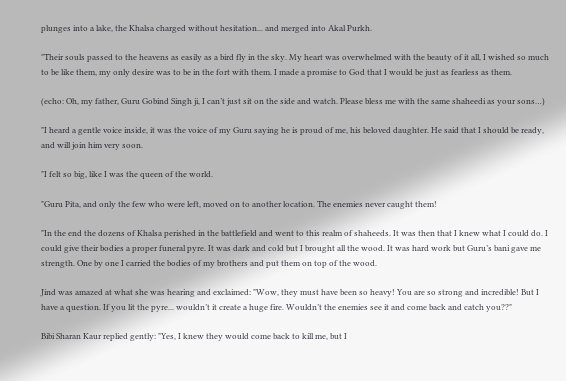plunges into a lake, the Khalsa charged without hesitation... and merged into Akal Purkh.

"Their souls passed to the heavens as easily as a bird fly in the sky. My heart was overwhelmed with the beauty of it all, I wished so much to be like them, my only desire was to be in the fort with them. I made a promise to God that I would be just as fearless as them.

(echo: Oh, my father, Guru Gobind Singh ji, I can’t just sit on the side and watch. Please bless me with the same shaheedi as your sons…)

"I heard a gentle voice inside, it was the voice of my Guru saying he is proud of me, his beloved daughter. He said that I should be ready, and will join him very soon.

"I felt so big, like I was the queen of the world.

"Guru Pita, and only the few who were left, moved on to another location. The enemies never caught them!

"In the end the dozens of Khalsa perished in the battlefield and went to this realm of shaheeds. It was then that I knew what I could do. I could give their bodies a proper funeral pyre. It was dark and cold but I brought all the wood. It was hard work but Guru’s bani gave me strength. One by one I carried the bodies of my brothers and put them on top of the wood.

Jind was amazed at what she was hearing and exclaimed: "Wow, they must have been so heavy! You are so strong and incredible! But I have a question. If you lit the pyre... wouldn’t it create a huge fire. Wouldn’t the enemies see it and come back and catch you??"

Bibi Sharan Kaur replied gently: "Yes, I knew they would come back to kill me, but I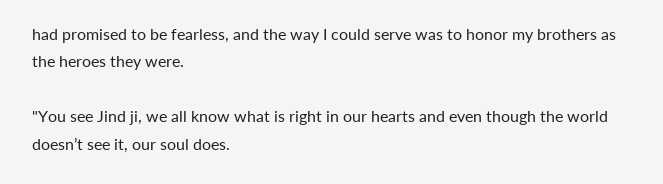had promised to be fearless, and the way I could serve was to honor my brothers as the heroes they were.

"You see Jind ji, we all know what is right in our hearts and even though the world doesn’t see it, our soul does.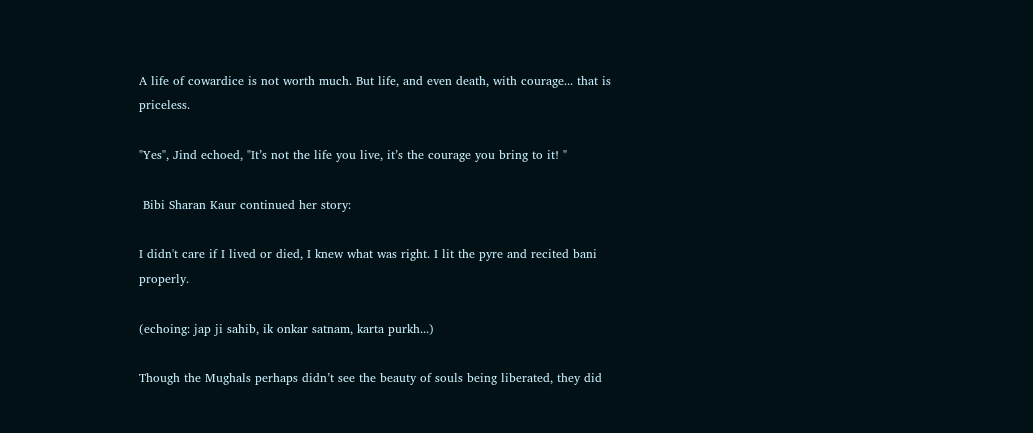A life of cowardice is not worth much. But life, and even death, with courage... that is priceless.

"Yes", Jind echoed, "It’s not the life you live, it’s the courage you bring to it! "

 Bibi Sharan Kaur continued her story:

I didn't care if I lived or died, I knew what was right. I lit the pyre and recited bani properly.

(echoing: jap ji sahib, ik onkar satnam, karta purkh...)

Though the Mughals perhaps didn’t see the beauty of souls being liberated, they did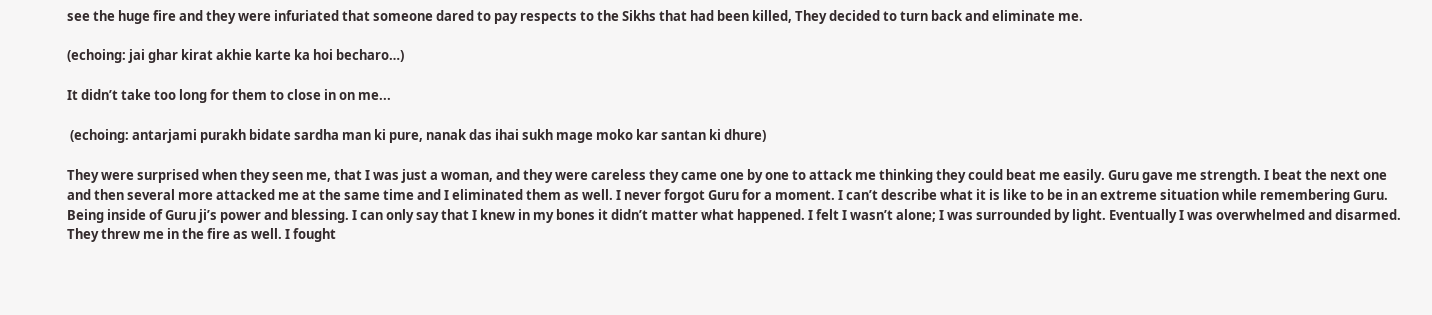see the huge fire and they were infuriated that someone dared to pay respects to the Sikhs that had been killed, They decided to turn back and eliminate me.

(echoing: jai ghar kirat akhie karte ka hoi becharo…)

It didn’t take too long for them to close in on me...

 (echoing: antarjami purakh bidate sardha man ki pure, nanak das ihai sukh mage moko kar santan ki dhure)

They were surprised when they seen me, that I was just a woman, and they were careless they came one by one to attack me thinking they could beat me easily. Guru gave me strength. I beat the next one and then several more attacked me at the same time and I eliminated them as well. I never forgot Guru for a moment. I can’t describe what it is like to be in an extreme situation while remembering Guru. Being inside of Guru ji’s power and blessing. I can only say that I knew in my bones it didn’t matter what happened. I felt I wasn’t alone; I was surrounded by light. Eventually I was overwhelmed and disarmed. They threw me in the fire as well. I fought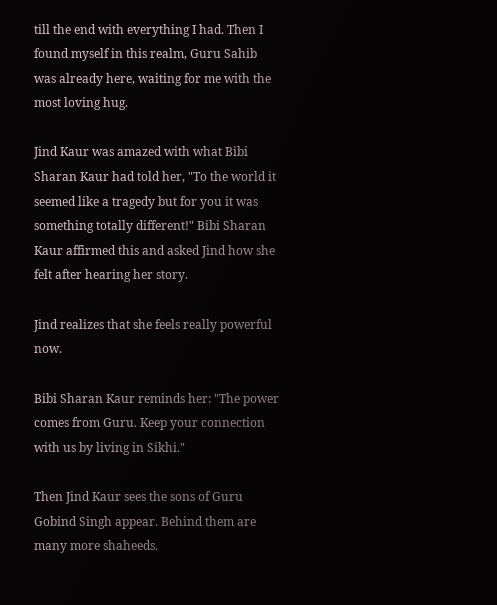till the end with everything I had. Then I found myself in this realm, Guru Sahib was already here, waiting for me with the most loving hug.

Jind Kaur was amazed with what Bibi Sharan Kaur had told her, "To the world it seemed like a tragedy but for you it was something totally different!" Bibi Sharan Kaur affirmed this and asked Jind how she felt after hearing her story.

Jind realizes that she feels really powerful now.

Bibi Sharan Kaur reminds her: "The power comes from Guru. Keep your connection with us by living in Sikhi."

Then Jind Kaur sees the sons of Guru Gobind Singh appear. Behind them are many more shaheeds.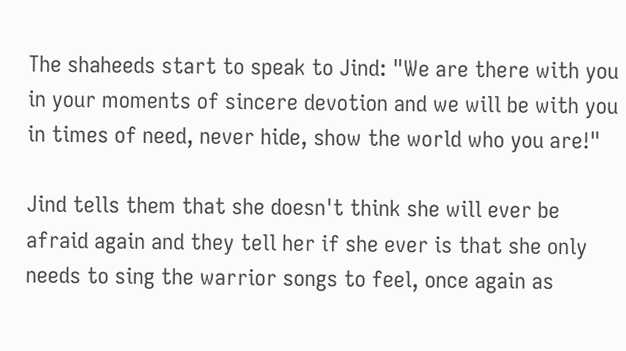The shaheeds start to speak to Jind: "We are there with you in your moments of sincere devotion and we will be with you in times of need, never hide, show the world who you are!"

Jind tells them that she doesn't think she will ever be afraid again and they tell her if she ever is that she only needs to sing the warrior songs to feel, once again as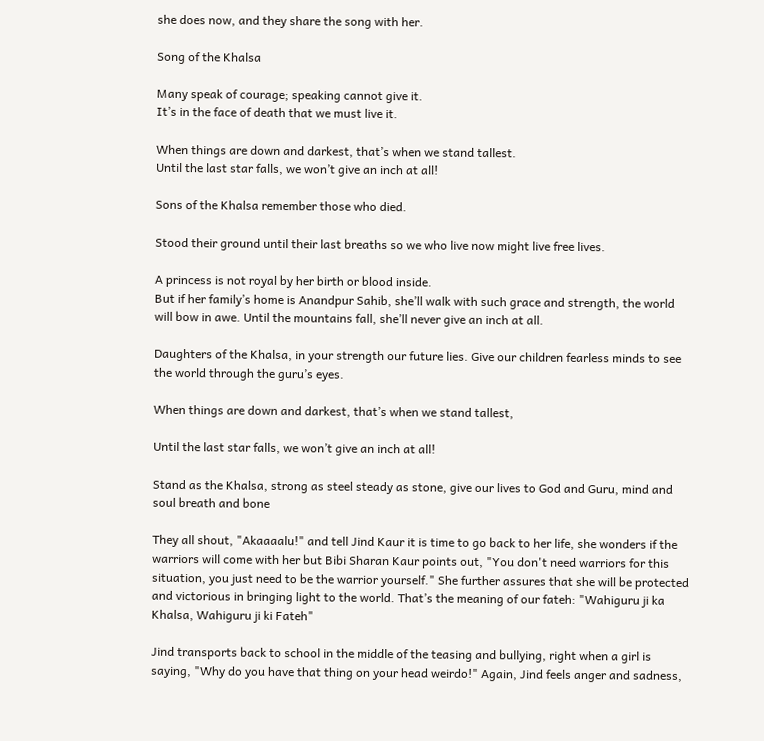she does now, and they share the song with her.

Song of the Khalsa

Many speak of courage; speaking cannot give it.
It’s in the face of death that we must live it.

When things are down and darkest, that’s when we stand tallest.
Until the last star falls, we won’t give an inch at all!

Sons of the Khalsa remember those who died.

Stood their ground until their last breaths so we who live now might live free lives.

A princess is not royal by her birth or blood inside.
But if her family’s home is Anandpur Sahib, she’ll walk with such grace and strength, the world will bow in awe. Until the mountains fall, she’ll never give an inch at all.

Daughters of the Khalsa, in your strength our future lies. Give our children fearless minds to see the world through the guru’s eyes.

When things are down and darkest, that’s when we stand tallest,

Until the last star falls, we won’t give an inch at all!

Stand as the Khalsa, strong as steel steady as stone, give our lives to God and Guru, mind and soul breath and bone

They all shout, "Akaaaalu!" and tell Jind Kaur it is time to go back to her life, she wonders if the warriors will come with her but Bibi Sharan Kaur points out, "You don't need warriors for this situation, you just need to be the warrior yourself." She further assures that she will be protected and victorious in bringing light to the world. That’s the meaning of our fateh: "Wahiguru ji ka Khalsa, Wahiguru ji ki Fateh"

Jind transports back to school in the middle of the teasing and bullying, right when a girl is saying, "Why do you have that thing on your head weirdo!" Again, Jind feels anger and sadness,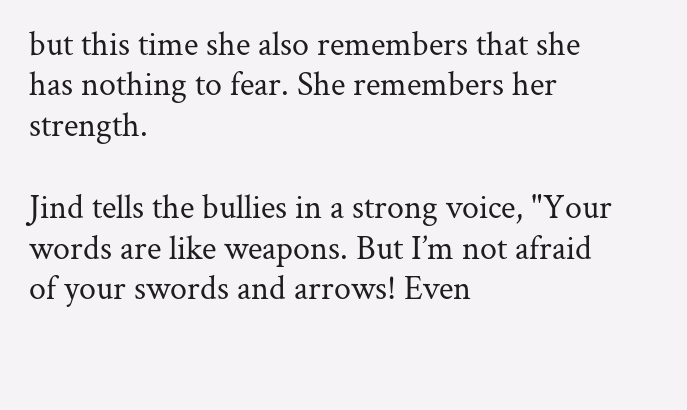but this time she also remembers that she has nothing to fear. She remembers her strength.

Jind tells the bullies in a strong voice, "Your words are like weapons. But I’m not afraid of your swords and arrows! Even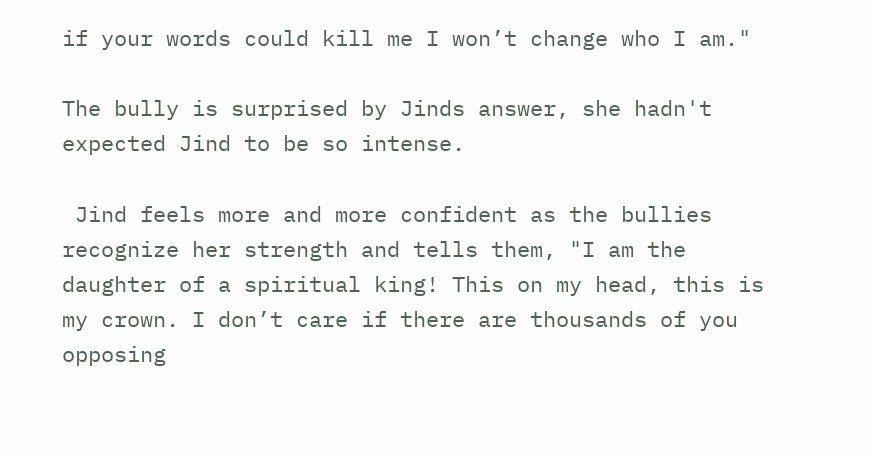if your words could kill me I won’t change who I am."

The bully is surprised by Jinds answer, she hadn't expected Jind to be so intense.

 Jind feels more and more confident as the bullies recognize her strength and tells them, "I am the daughter of a spiritual king! This on my head, this is my crown. I don’t care if there are thousands of you opposing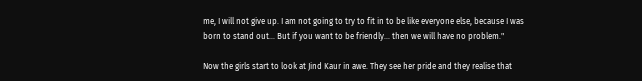me, I will not give up. I am not going to try to fit in to be like everyone else, because I was born to stand out... But if you want to be friendly... then we will have no problem."

Now the girls start to look at Jind Kaur in awe. They see her pride and they realise that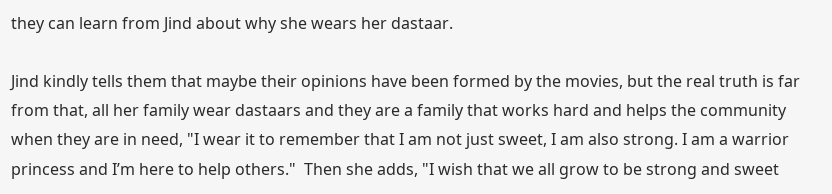they can learn from Jind about why she wears her dastaar.

Jind kindly tells them that maybe their opinions have been formed by the movies, but the real truth is far from that, all her family wear dastaars and they are a family that works hard and helps the community when they are in need, "I wear it to remember that I am not just sweet, I am also strong. I am a warrior princess and I’m here to help others."  Then she adds, "I wish that we all grow to be strong and sweet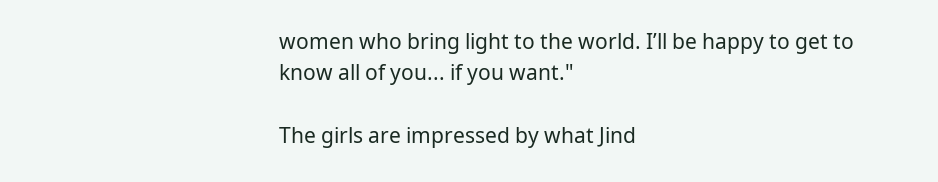women who bring light to the world. I’ll be happy to get to know all of you... if you want."

The girls are impressed by what Jind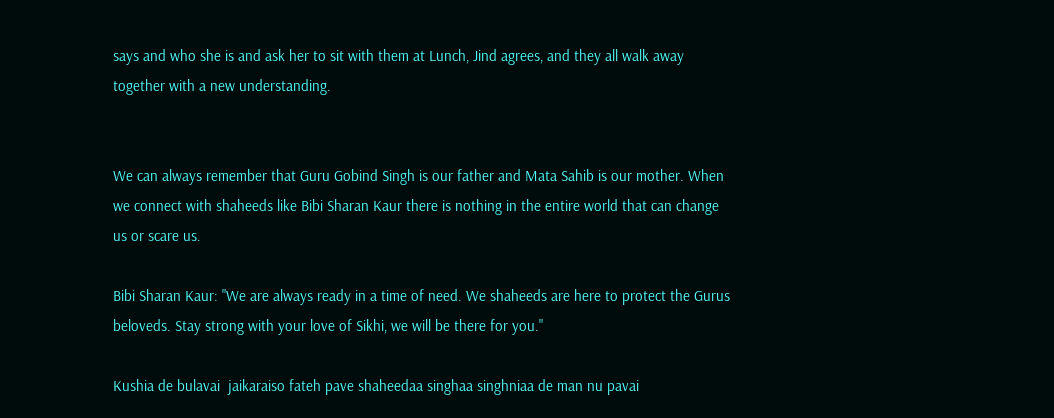says and who she is and ask her to sit with them at Lunch, Jind agrees, and they all walk away together with a new understanding.


We can always remember that Guru Gobind Singh is our father and Mata Sahib is our mother. When we connect with shaheeds like Bibi Sharan Kaur there is nothing in the entire world that can change us or scare us.

Bibi Sharan Kaur: "We are always ready in a time of need. We shaheeds are here to protect the Gurus beloveds. Stay strong with your love of Sikhi, we will be there for you."

Kushia de bulavai  jaikaraiso fateh pave shaheedaa singhaa singhniaa de man nu pavai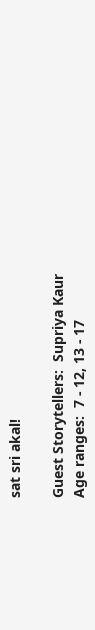sat sri akal!

Guest Storytellers:  Supriya Kaur
Age ranges:  7 - 12, 13 - 17